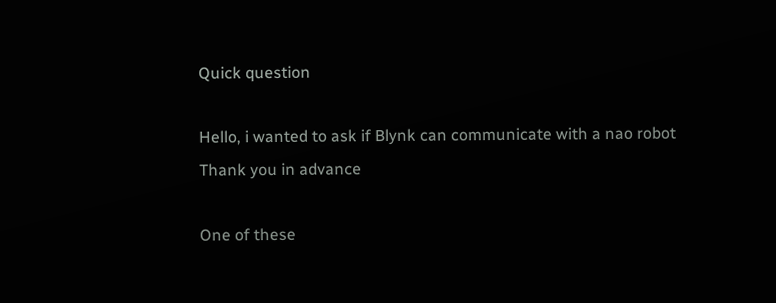Quick question

Hello, i wanted to ask if Blynk can communicate with a nao robot
Thank you in advance

One of these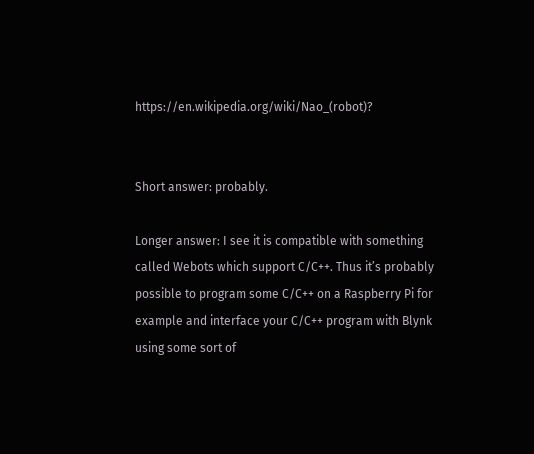https://en.wikipedia.org/wiki/Nao_(robot)?


Short answer: probably.

Longer answer: I see it is compatible with something called Webots which support C/C++. Thus it’s probably possible to program some C/C++ on a Raspberry Pi for example and interface your C/C++ program with Blynk using some sort of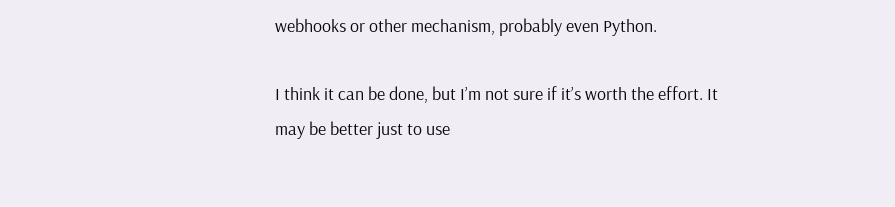webhooks or other mechanism, probably even Python.

I think it can be done, but I’m not sure if it’s worth the effort. It may be better just to use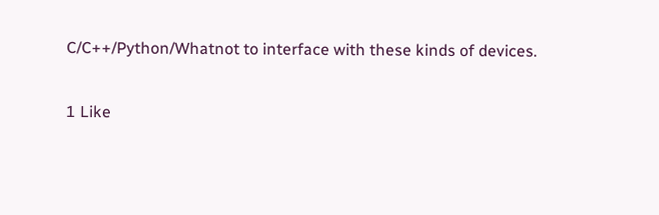C/C++/Python/Whatnot to interface with these kinds of devices.

1 Like